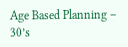Age Based Planning – 30’s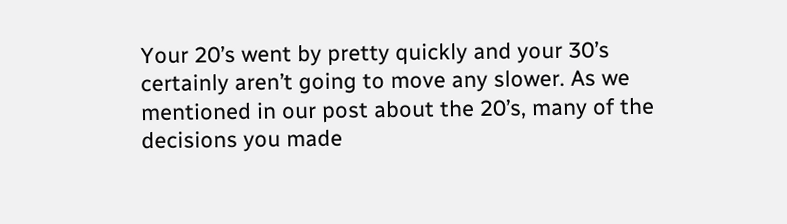Your 20’s went by pretty quickly and your 30’s certainly aren’t going to move any slower. As we mentioned in our post about the 20’s, many of the decisions you made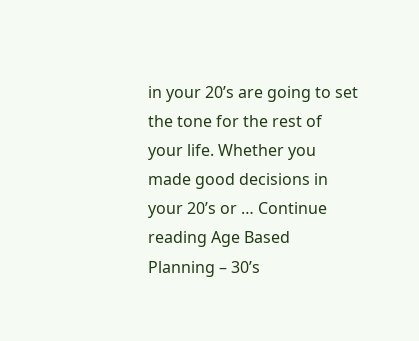in your 20’s are going to set the tone for the rest of your life. Whether you made good decisions in your 20’s or … Continue reading Age Based Planning – 30’s